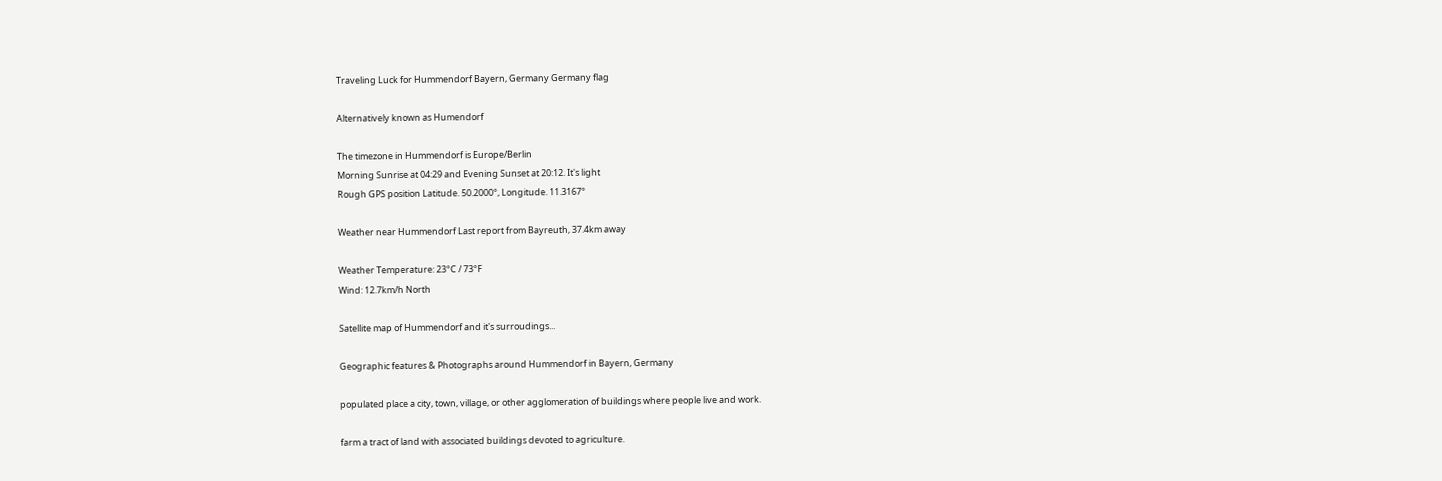Traveling Luck for Hummendorf Bayern, Germany Germany flag

Alternatively known as Humendorf

The timezone in Hummendorf is Europe/Berlin
Morning Sunrise at 04:29 and Evening Sunset at 20:12. It's light
Rough GPS position Latitude. 50.2000°, Longitude. 11.3167°

Weather near Hummendorf Last report from Bayreuth, 37.4km away

Weather Temperature: 23°C / 73°F
Wind: 12.7km/h North

Satellite map of Hummendorf and it's surroudings...

Geographic features & Photographs around Hummendorf in Bayern, Germany

populated place a city, town, village, or other agglomeration of buildings where people live and work.

farm a tract of land with associated buildings devoted to agriculture.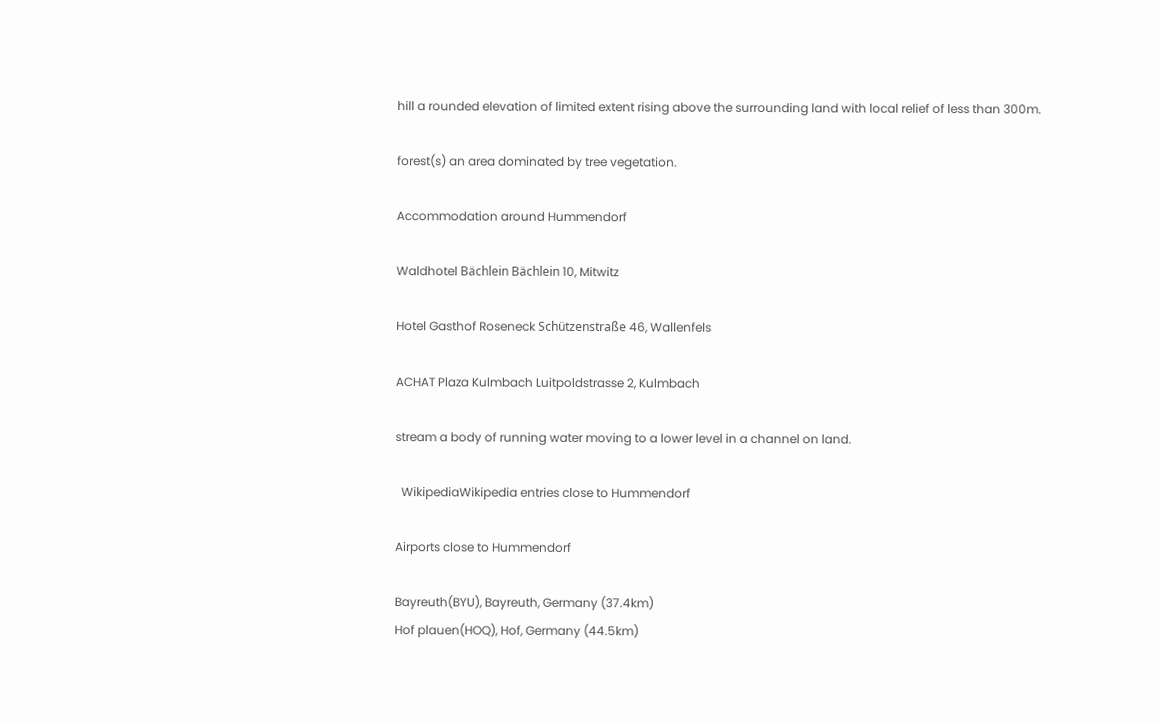hill a rounded elevation of limited extent rising above the surrounding land with local relief of less than 300m.

forest(s) an area dominated by tree vegetation.

Accommodation around Hummendorf

Waldhotel Bächlein Bächlein 10, Mitwitz

Hotel Gasthof Roseneck Schützenstraße 46, Wallenfels

ACHAT Plaza Kulmbach Luitpoldstrasse 2, Kulmbach

stream a body of running water moving to a lower level in a channel on land.

  WikipediaWikipedia entries close to Hummendorf

Airports close to Hummendorf

Bayreuth(BYU), Bayreuth, Germany (37.4km)
Hof plauen(HOQ), Hof, Germany (44.5km)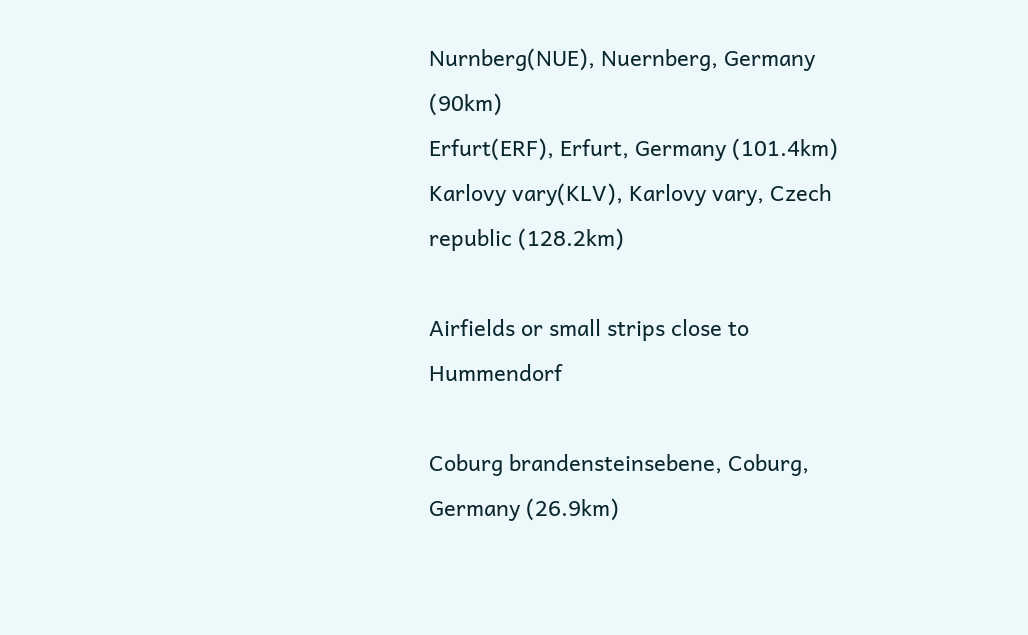Nurnberg(NUE), Nuernberg, Germany (90km)
Erfurt(ERF), Erfurt, Germany (101.4km)
Karlovy vary(KLV), Karlovy vary, Czech republic (128.2km)

Airfields or small strips close to Hummendorf

Coburg brandensteinsebene, Coburg, Germany (26.9km)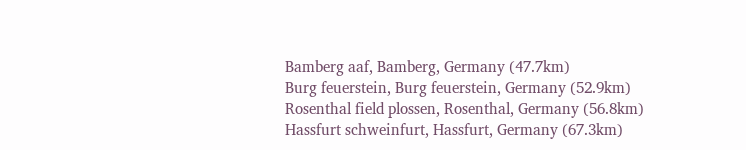Bamberg aaf, Bamberg, Germany (47.7km)
Burg feuerstein, Burg feuerstein, Germany (52.9km)
Rosenthal field plossen, Rosenthal, Germany (56.8km)
Hassfurt schweinfurt, Hassfurt, Germany (67.3km)